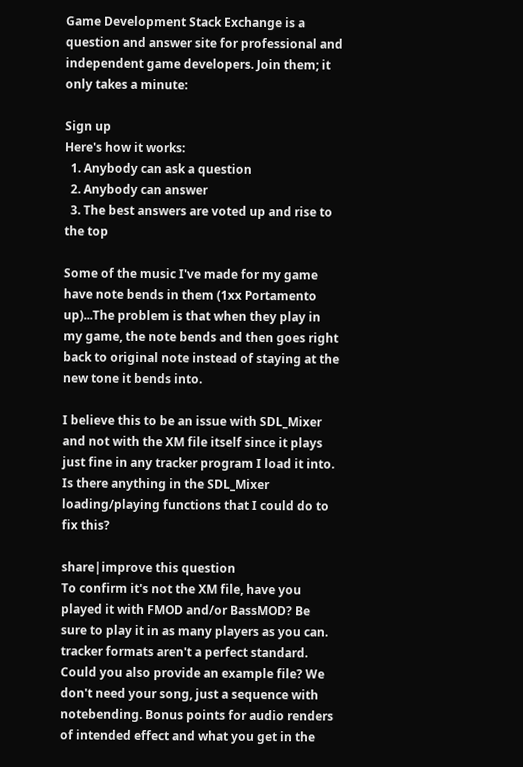Game Development Stack Exchange is a question and answer site for professional and independent game developers. Join them; it only takes a minute:

Sign up
Here's how it works:
  1. Anybody can ask a question
  2. Anybody can answer
  3. The best answers are voted up and rise to the top

Some of the music I've made for my game have note bends in them (1xx Portamento up)...The problem is that when they play in my game, the note bends and then goes right back to original note instead of staying at the new tone it bends into.

I believe this to be an issue with SDL_Mixer and not with the XM file itself since it plays just fine in any tracker program I load it into. Is there anything in the SDL_Mixer loading/playing functions that I could do to fix this?

share|improve this question
To confirm it's not the XM file, have you played it with FMOD and/or BassMOD? Be sure to play it in as many players as you can. tracker formats aren't a perfect standard. Could you also provide an example file? We don't need your song, just a sequence with notebending. Bonus points for audio renders of intended effect and what you get in the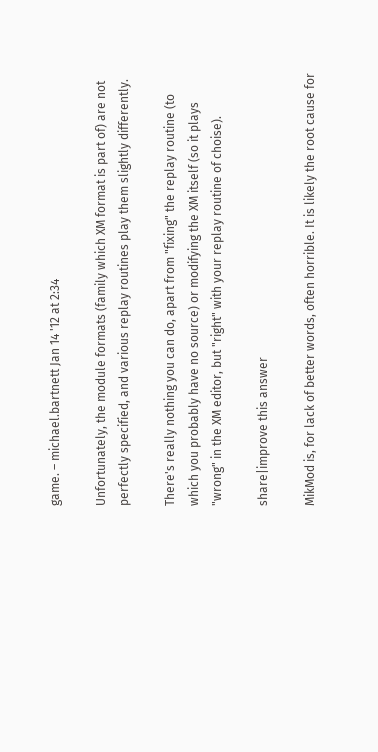game. – michael.bartnett Jan 14 '12 at 2:34

Unfortunately, the module formats (family which XM format is part of) are not perfectly specified, and various replay routines play them slightly differently.

There's really nothing you can do, apart from "fixing" the replay routine (to which you probably have no source) or modifying the XM itself (so it plays "wrong" in the XM editor, but "right" with your replay routine of choise).

share|improve this answer

MikMod is, for lack of better words, often horrible. It is likely the root cause for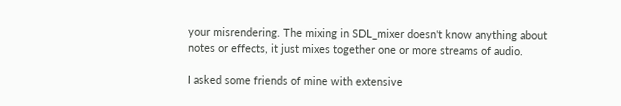your misrendering. The mixing in SDL_mixer doesn't know anything about notes or effects, it just mixes together one or more streams of audio.

I asked some friends of mine with extensive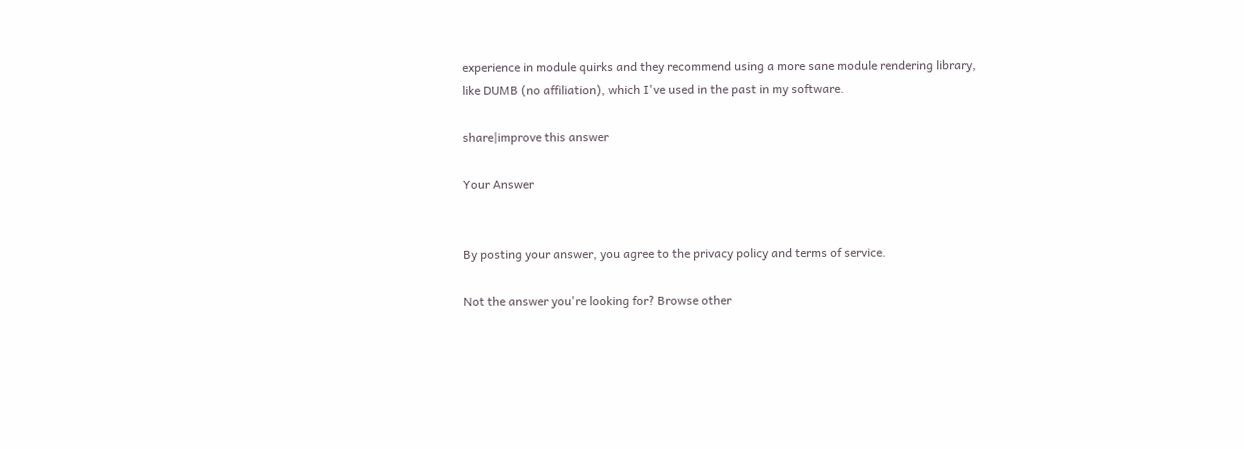experience in module quirks and they recommend using a more sane module rendering library, like DUMB (no affiliation), which I've used in the past in my software.

share|improve this answer

Your Answer


By posting your answer, you agree to the privacy policy and terms of service.

Not the answer you're looking for? Browse other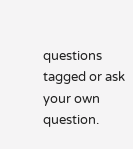questions tagged or ask your own question.